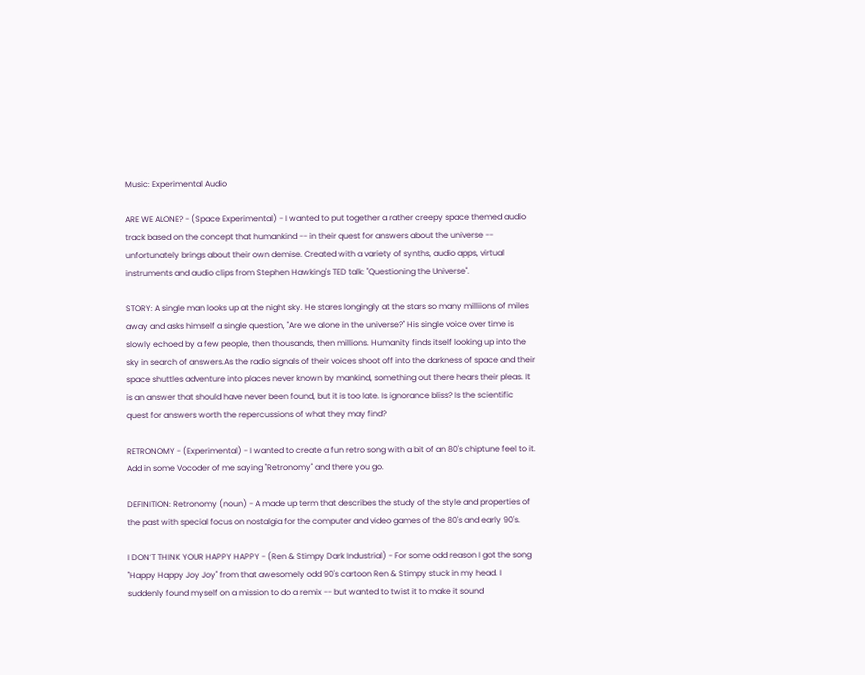Music: Experimental Audio

ARE WE ALONE? - (Space Experimental) - I wanted to put together a rather creepy space themed audio track based on the concept that humankind -- in their quest for answers about the universe -- unfortunately brings about their own demise. Created with a variety of synths, audio apps, virtual instruments and audio clips from Stephen Hawking's TED talk: "Questioning the Universe".

STORY: A single man looks up at the night sky. He stares longingly at the stars so many milliions of miles away and asks himself a single question, "Are we alone in the universe?" His single voice over time is slowly echoed by a few people, then thousands, then millions. Humanity finds itself looking up into the sky in search of answers.As the radio signals of their voices shoot off into the darkness of space and their space shuttles adventure into places never known by mankind, something out there hears their pleas. It is an answer that should have never been found, but it is too late. Is ignorance bliss? Is the scientific quest for answers worth the repercussions of what they may find?

RETRONOMY - (Experimental) - I wanted to create a fun retro song with a bit of an 80's chiptune feel to it. Add in some Vocoder of me saying "Retronomy" and there you go.

DEFINITION: Retronomy (noun) - A made up term that describes the study of the style and properties of the past with special focus on nostalgia for the computer and video games of the 80's and early 90's.

I DON’T THINK YOUR HAPPY HAPPY - (Ren & Stimpy Dark Industrial) - For some odd reason I got the song "Happy Happy Joy Joy" from that awesomely odd 90's cartoon Ren & Stimpy stuck in my head. I suddenly found myself on a mission to do a remix -- but wanted to twist it to make it sound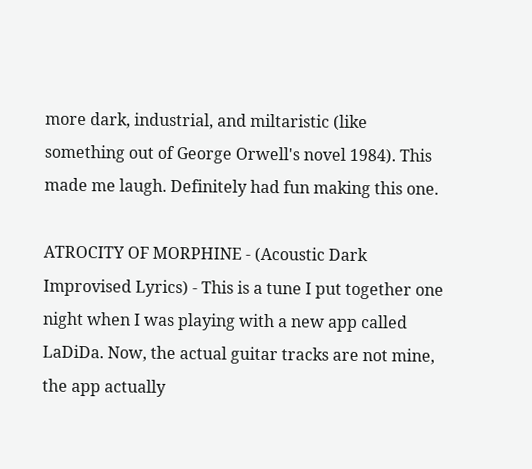more dark, industrial, and miltaristic (like something out of George Orwell's novel 1984). This made me laugh. Definitely had fun making this one.

ATROCITY OF MORPHINE - (Acoustic Dark Improvised Lyrics) - This is a tune I put together one night when I was playing with a new app called LaDiDa. Now, the actual guitar tracks are not mine, the app actually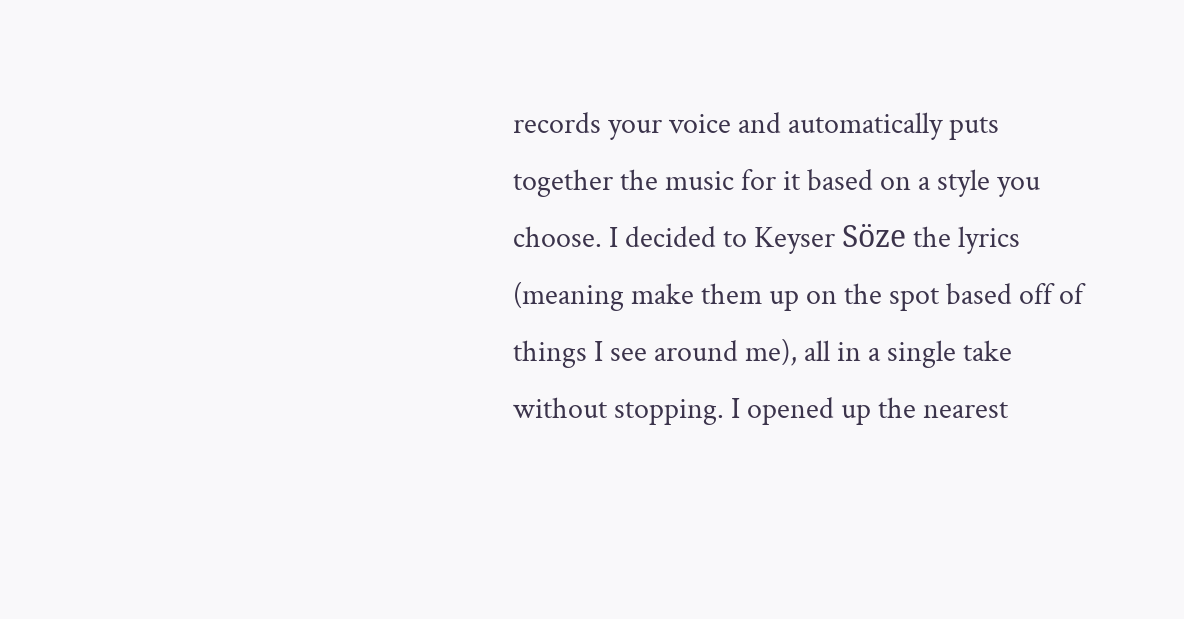records your voice and automatically puts together the music for it based on a style you choose. I decided to Keyser Söze the lyrics (meaning make them up on the spot based off of things I see around me), all in a single take without stopping. I opened up the nearest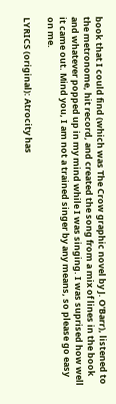book that I could find (which was The Crow graphic novel by J. O'Barr), listened to the metronome, hit record, and created the song from a mix of lines in the book and whatever popped up in my mind while I was singing. I was suprised how well it came out. Mind you, I am not a trained singer by any means, so please go easy on me.

LYRICS (original): Atrocity has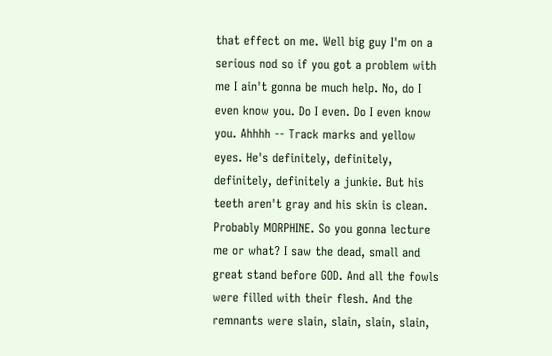that effect on me. Well big guy I'm on a serious nod so if you got a problem with me I ain't gonna be much help. No, do I even know you. Do I even. Do I even know you. Ahhhh -- Track marks and yellow eyes. He's definitely, definitely, definitely, definitely a junkie. But his teeth aren't gray and his skin is clean. Probably MORPHINE. So you gonna lecture me or what? I saw the dead, small and great stand before GOD. And all the fowls were filled with their flesh. And the remnants were slain, slain, slain, slain,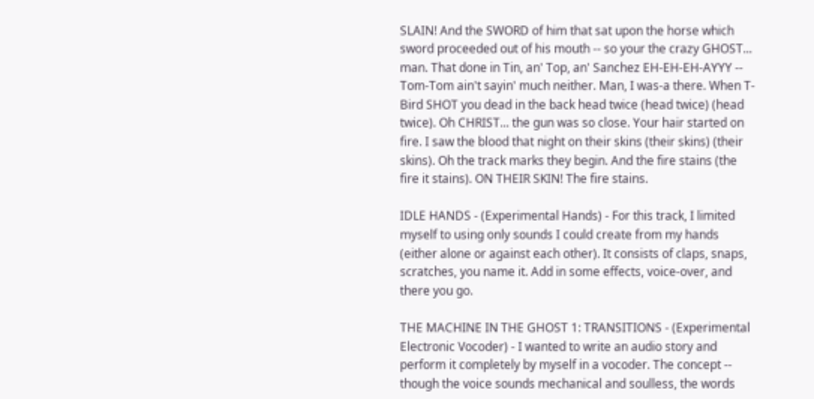SLAIN! And the SWORD of him that sat upon the horse which sword proceeded out of his mouth -- so your the crazy GHOST... man. That done in Tin, an' Top, an' Sanchez EH-EH-EH-AYYY -- Tom-Tom ain't sayin' much neither. Man, I was-a there. When T- Bird SHOT you dead in the back head twice (head twice) (head twice). Oh CHRIST... the gun was so close. Your hair started on fire. I saw the blood that night on their skins (their skins) (their skins). Oh the track marks they begin. And the fire stains (the fire it stains). ON THEIR SKIN! The fire stains.

IDLE HANDS - (Experimental Hands) - For this track, I limited myself to using only sounds I could create from my hands (either alone or against each other). It consists of claps, snaps, scratches, you name it. Add in some effects, voice-over, and there you go.

THE MACHINE IN THE GHOST 1: TRANSITIONS - (Experimental Electronic Vocoder) - I wanted to write an audio story and perform it completely by myself in a vocoder. The concept -- though the voice sounds mechanical and soulless, the words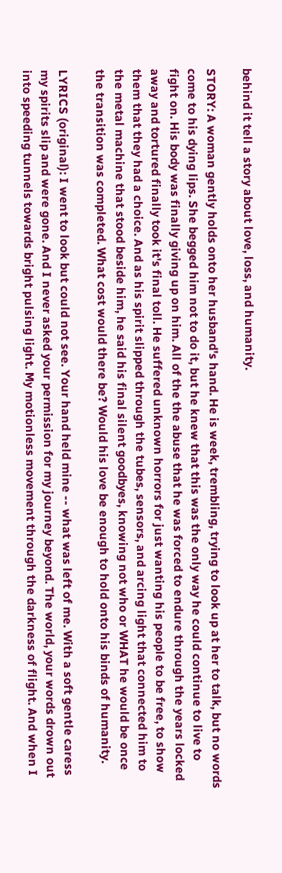behind it tell a story about love, loss, and humanity.

STORY: A woman gently holds onto her husband's hand. He is week, trembling, trying to look up at her to talk, but no words come to his dying lips. She begged him not to do it, but he knew that this was the only way he could continue to live to fight on. His body was finally giving up on him. All of the the abuse that he was forced to endure through the years locked away and tortured finally took it's final toll. He suffered unknown horrors for just wanting his people to be free, to show them that they had a choice. And as his spirit slipped through the tubes, sensors, and arcing light that connected him to the metal machine that stood beside him, he said his final silent goodbyes, knowing not who or WHAT he would be once the transition was completed. What cost would there be? Would his love be enough to hold onto his binds of humanity.

LYRICS (original): I went to look but could not see. Your hand held mine -- what was left of me. With a soft gentle caress my spirits slip and were gone. And I never asked your permission for my journey beyond. The world, your words drown out into speeding tunnels towards bright pulsing light. My motionless movement through the darkness of flight. And when I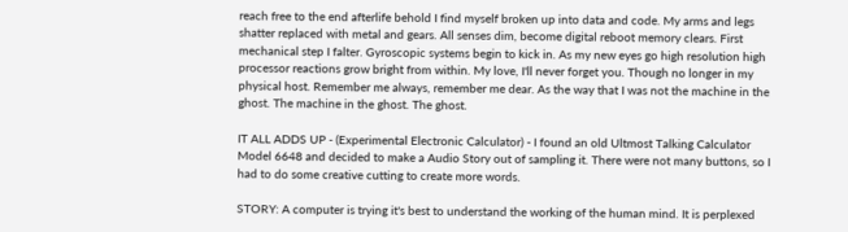reach free to the end afterlife behold I find myself broken up into data and code. My arms and legs shatter replaced with metal and gears. All senses dim, become digital reboot memory clears. First mechanical step I falter. Gyroscopic systems begin to kick in. As my new eyes go high resolution high processor reactions grow bright from within. My love, I'll never forget you. Though no longer in my physical host. Remember me always, remember me dear. As the way that I was not the machine in the ghost. The machine in the ghost. The ghost.

IT ALL ADDS UP - (Experimental Electronic Calculator) - I found an old Ultmost Talking Calculator Model 6648 and decided to make a Audio Story out of sampling it. There were not many buttons, so I had to do some creative cutting to create more words.

STORY: A computer is trying it's best to understand the working of the human mind. It is perplexed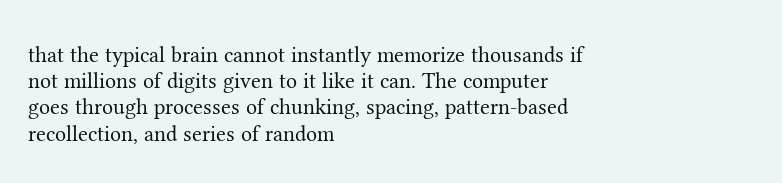that the typical brain cannot instantly memorize thousands if not millions of digits given to it like it can. The computer goes through processes of chunking, spacing, pattern-based recollection, and series of random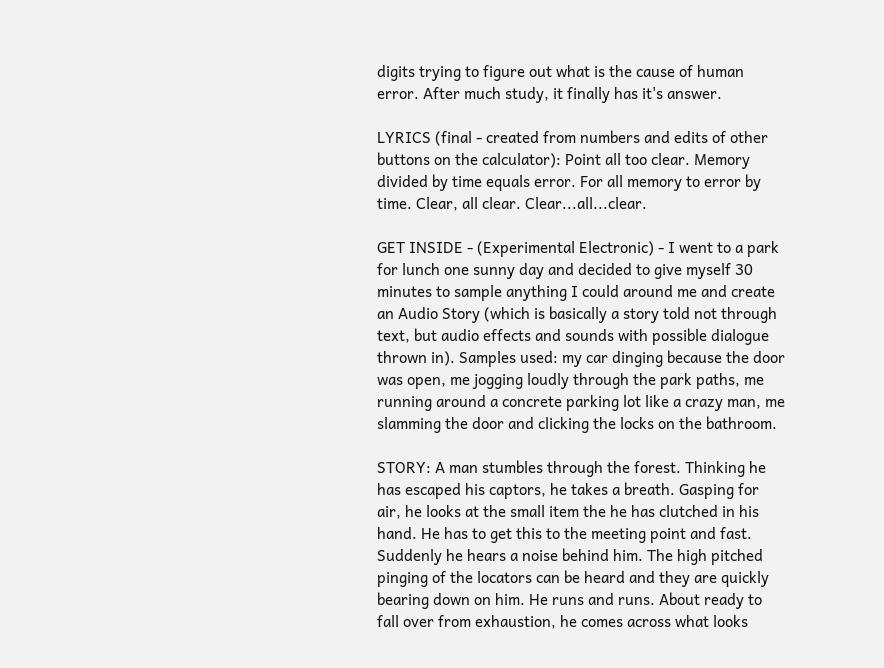digits trying to figure out what is the cause of human error. After much study, it finally has it's answer.

LYRICS (final - created from numbers and edits of other buttons on the calculator): Point all too clear. Memory divided by time equals error. For all memory to error by time. Clear, all clear. Clear...all...clear.

GET INSIDE - (Experimental Electronic) - I went to a park for lunch one sunny day and decided to give myself 30 minutes to sample anything I could around me and create an Audio Story (which is basically a story told not through text, but audio effects and sounds with possible dialogue thrown in). Samples used: my car dinging because the door was open, me jogging loudly through the park paths, me running around a concrete parking lot like a crazy man, me slamming the door and clicking the locks on the bathroom.

STORY: A man stumbles through the forest. Thinking he has escaped his captors, he takes a breath. Gasping for air, he looks at the small item the he has clutched in his hand. He has to get this to the meeting point and fast. Suddenly he hears a noise behind him. The high pitched pinging of the locators can be heard and they are quickly bearing down on him. He runs and runs. About ready to fall over from exhaustion, he comes across what looks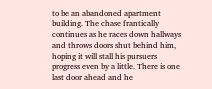to be an abandoned apartment building. The chase frantically continues as he races down hallways and throws doors shut behind him, hoping it will stall his pursuers progress even by a little. There is one last door ahead and he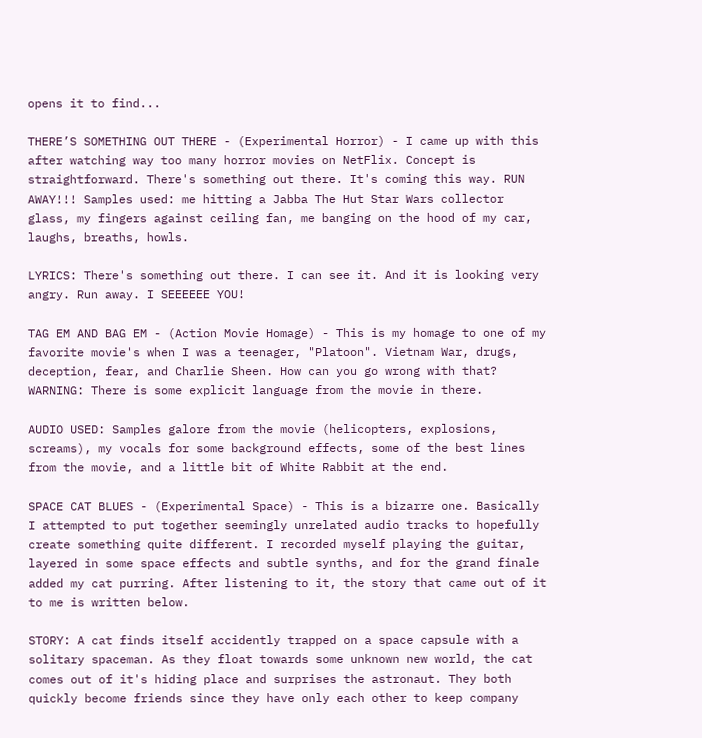opens it to find...

THERE’S SOMETHING OUT THERE - (Experimental Horror) - I came up with this after watching way too many horror movies on NetFlix. Concept is straightforward. There's something out there. It's coming this way. RUN AWAY!!! Samples used: me hitting a Jabba The Hut Star Wars collector glass, my fingers against ceiling fan, me banging on the hood of my car, laughs, breaths, howls.

LYRICS: There's something out there. I can see it. And it is looking very angry. Run away. I SEEEEEE YOU!

TAG EM AND BAG EM - (Action Movie Homage) - This is my homage to one of my favorite movie's when I was a teenager, "Platoon". Vietnam War, drugs, deception, fear, and Charlie Sheen. How can you go wrong with that? WARNING: There is some explicit language from the movie in there.

AUDIO USED: Samples galore from the movie (helicopters, explosions, screams), my vocals for some background effects, some of the best lines from the movie, and a little bit of White Rabbit at the end.

SPACE CAT BLUES - (Experimental Space) - This is a bizarre one. Basically I attempted to put together seemingly unrelated audio tracks to hopefully create something quite different. I recorded myself playing the guitar, layered in some space effects and subtle synths, and for the grand finale added my cat purring. After listening to it, the story that came out of it to me is written below.

STORY: A cat finds itself accidently trapped on a space capsule with a solitary spaceman. As they float towards some unknown new world, the cat comes out of it's hiding place and surprises the astronaut. They both quickly become friends since they have only each other to keep company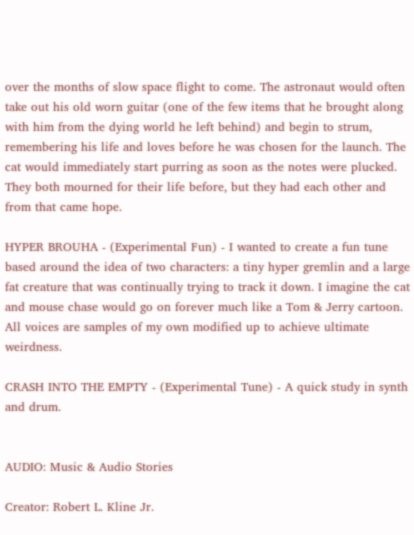over the months of slow space flight to come. The astronaut would often take out his old worn guitar (one of the few items that he brought along with him from the dying world he left behind) and begin to strum, remembering his life and loves before he was chosen for the launch. The cat would immediately start purring as soon as the notes were plucked. They both mourned for their life before, but they had each other and from that came hope.

HYPER BROUHA - (Experimental Fun) - I wanted to create a fun tune based around the idea of two characters: a tiny hyper gremlin and a large fat creature that was continually trying to track it down. I imagine the cat and mouse chase would go on forever much like a Tom & Jerry cartoon. All voices are samples of my own modified up to achieve ultimate weirdness.

CRASH INTO THE EMPTY - (Experimental Tune) - A quick study in synth and drum.


AUDIO: Music & Audio Stories

Creator: Robert L. Kline Jr.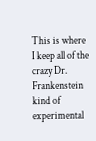This is where I keep all of the crazy Dr. Frankenstein kind of experimental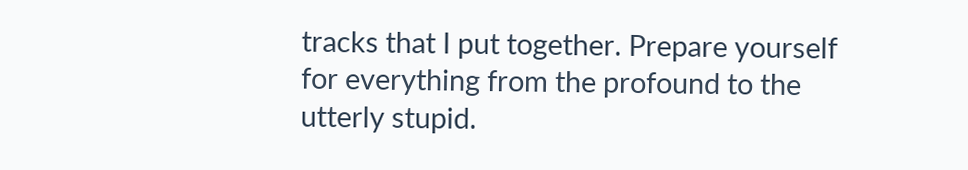tracks that I put together. Prepare yourself for everything from the profound to the utterly stupid.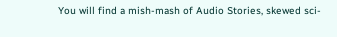You will find a mish-mash of Audio Stories, skewed sci-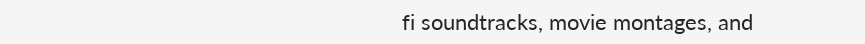fi soundtracks, movie montages, and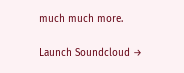much much more.

Launch Soundcloud →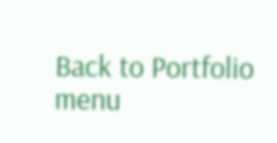Back to Portfolio menu